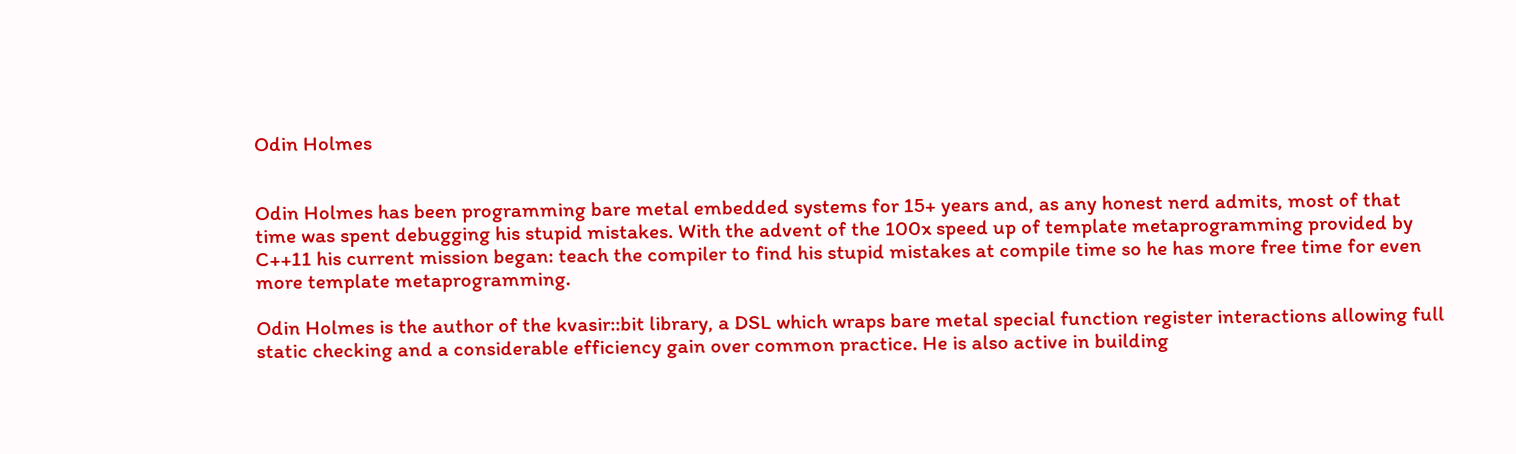Odin Holmes


Odin Holmes has been programming bare metal embedded systems for 15+ years and, as any honest nerd admits, most of that time was spent debugging his stupid mistakes. With the advent of the 100x speed up of template metaprogramming provided by C++11 his current mission began: teach the compiler to find his stupid mistakes at compile time so he has more free time for even more template metaprogramming.

Odin Holmes is the author of the kvasir::bit library, a DSL which wraps bare metal special function register interactions allowing full static checking and a considerable efficiency gain over common practice. He is also active in building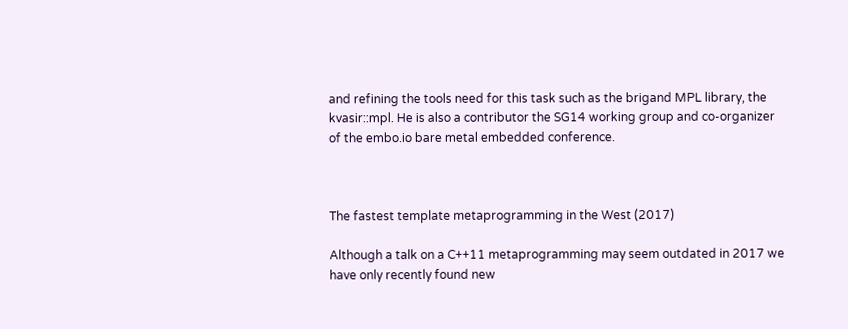and refining the tools need for this task such as the brigand MPL library, the kvasir::mpl. He is also a contributor the SG14 working group and co-organizer of the embo.io bare metal embedded conference.



The fastest template metaprogramming in the West (2017)

Although a talk on a C++11 metaprogramming may seem outdated in 2017 we have only recently found new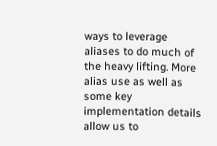ways to leverage aliases to do much of the heavy lifting. More alias use as well as some key implementation details allow us to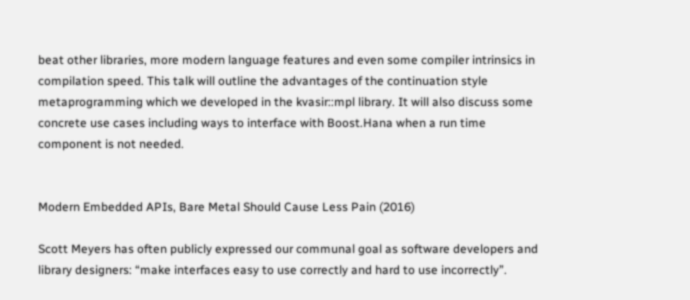beat other libraries, more modern language features and even some compiler intrinsics in compilation speed. This talk will outline the advantages of the continuation style metaprogramming which we developed in the kvasir::mpl library. It will also discuss some concrete use cases including ways to interface with Boost.Hana when a run time component is not needed.


Modern Embedded APIs, Bare Metal Should Cause Less Pain (2016)

Scott Meyers has often publicly expressed our communal goal as software developers and library designers: “make interfaces easy to use correctly and hard to use incorrectly”.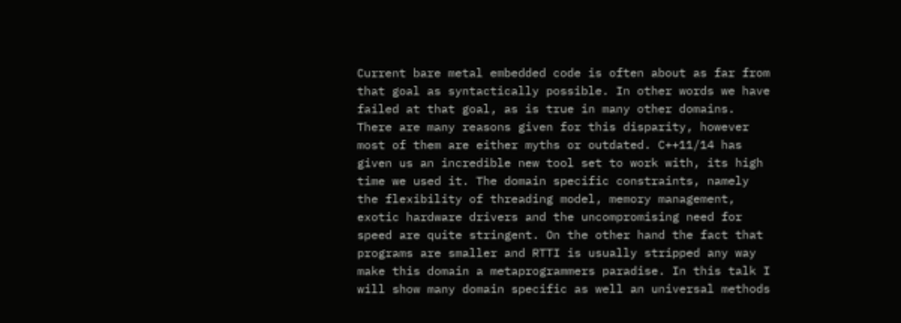Current bare metal embedded code is often about as far from that goal as syntactically possible. In other words we have failed at that goal, as is true in many other domains. There are many reasons given for this disparity, however most of them are either myths or outdated. C++11/14 has given us an incredible new tool set to work with, its high time we used it. The domain specific constraints, namely the flexibility of threading model, memory management, exotic hardware drivers and the uncompromising need for speed are quite stringent. On the other hand the fact that programs are smaller and RTTI is usually stripped any way make this domain a metaprogrammers paradise. In this talk I will show many domain specific as well an universal methods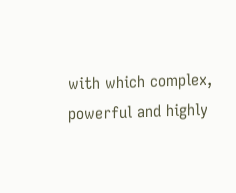with which complex, powerful and highly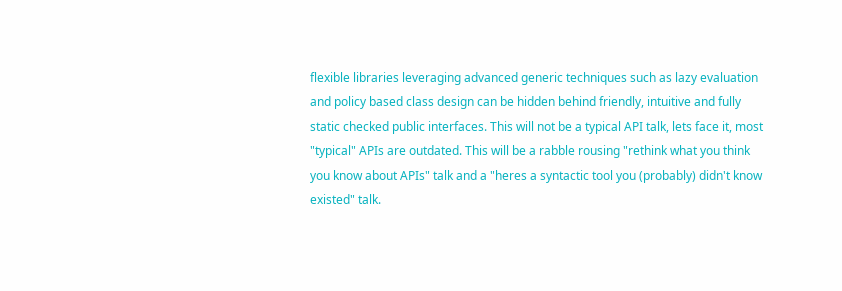flexible libraries leveraging advanced generic techniques such as lazy evaluation and policy based class design can be hidden behind friendly, intuitive and fully static checked public interfaces. This will not be a typical API talk, lets face it, most "typical" APIs are outdated. This will be a rabble rousing "rethink what you think you know about APIs" talk and a "heres a syntactic tool you (probably) didn't know existed" talk.